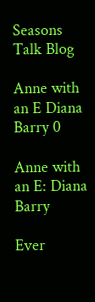Seasons Talk Blog

Anne with an E Diana Barry 0

Anne with an E: Diana Barry

Ever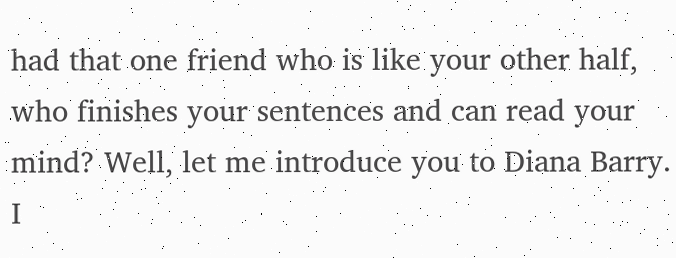had that one friend who is like your other half, who finishes your sentences and can read your mind? Well, let me introduce you to Diana Barry. I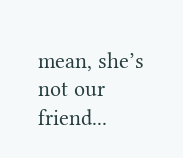mean, she’s not our friend...